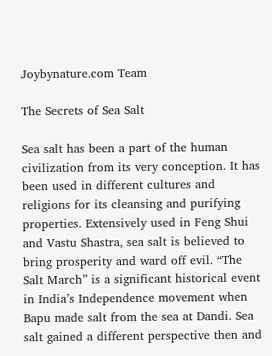Joybynature.com Team

The Secrets of Sea Salt

Sea salt has been a part of the human civilization from its very conception. It has been used in different cultures and religions for its cleansing and purifying properties. Extensively used in Feng Shui and Vastu Shastra, sea salt is believed to bring prosperity and ward off evil. “The Salt March” is a significant historical event in India’s Independence movement when Bapu made salt from the sea at Dandi. Sea salt gained a different perspective then and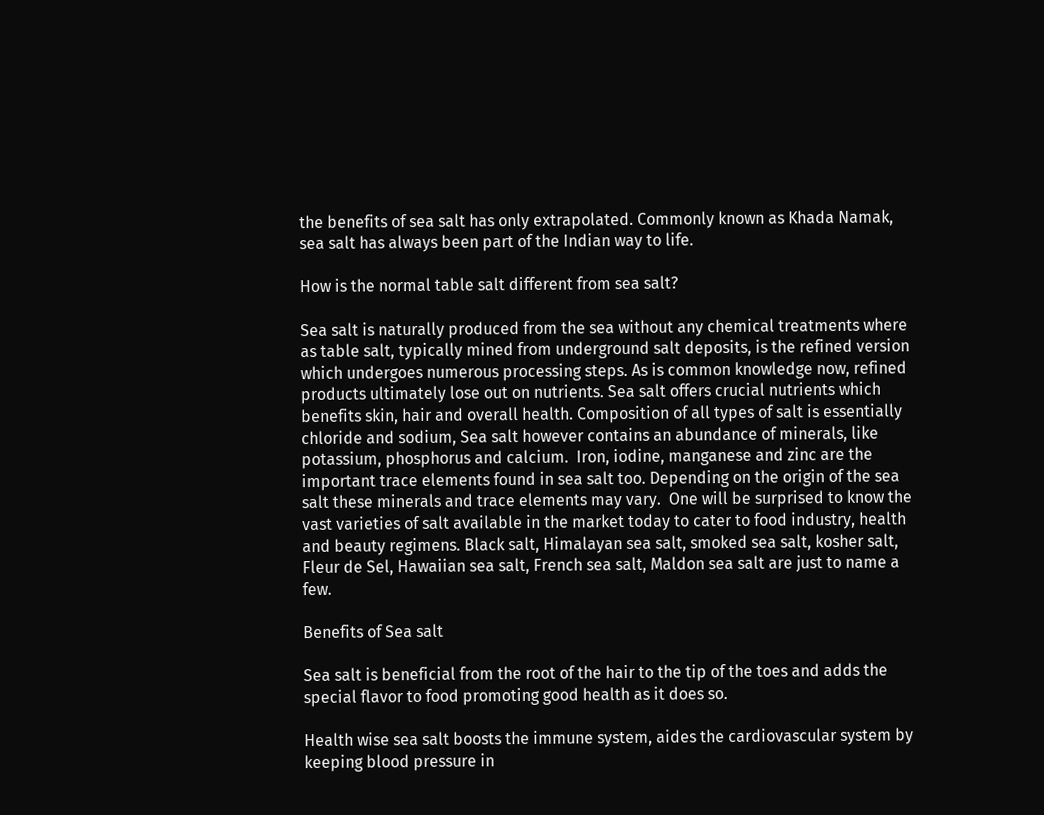the benefits of sea salt has only extrapolated. Commonly known as Khada Namak, sea salt has always been part of the Indian way to life.

How is the normal table salt different from sea salt?

Sea salt is naturally produced from the sea without any chemical treatments where as table salt, typically mined from underground salt deposits, is the refined version which undergoes numerous processing steps. As is common knowledge now, refined products ultimately lose out on nutrients. Sea salt offers crucial nutrients which benefits skin, hair and overall health. Composition of all types of salt is essentially chloride and sodium, Sea salt however contains an abundance of minerals, like potassium, phosphorus and calcium.  Iron, iodine, manganese and zinc are the important trace elements found in sea salt too. Depending on the origin of the sea salt these minerals and trace elements may vary.  One will be surprised to know the vast varieties of salt available in the market today to cater to food industry, health and beauty regimens. Black salt, Himalayan sea salt, smoked sea salt, kosher salt, Fleur de Sel, Hawaiian sea salt, French sea salt, Maldon sea salt are just to name a few.

Benefits of Sea salt

Sea salt is beneficial from the root of the hair to the tip of the toes and adds the special flavor to food promoting good health as it does so.

Health wise sea salt boosts the immune system, aides the cardiovascular system by keeping blood pressure in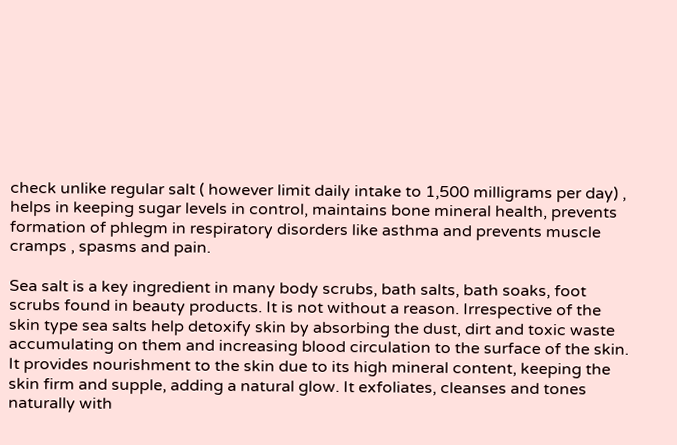check unlike regular salt ( however limit daily intake to 1,500 milligrams per day) , helps in keeping sugar levels in control, maintains bone mineral health, prevents formation of phlegm in respiratory disorders like asthma and prevents muscle cramps , spasms and pain.

Sea salt is a key ingredient in many body scrubs, bath salts, bath soaks, foot scrubs found in beauty products. It is not without a reason. Irrespective of the skin type sea salts help detoxify skin by absorbing the dust, dirt and toxic waste accumulating on them and increasing blood circulation to the surface of the skin. It provides nourishment to the skin due to its high mineral content, keeping the skin firm and supple, adding a natural glow. It exfoliates, cleanses and tones naturally with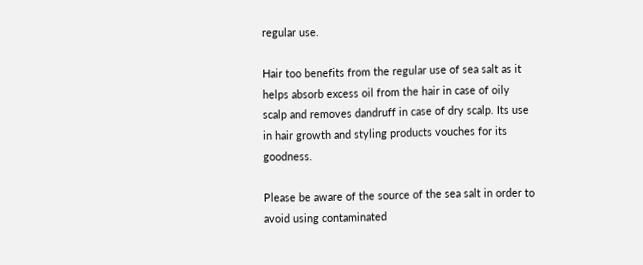regular use.

Hair too benefits from the regular use of sea salt as it helps absorb excess oil from the hair in case of oily scalp and removes dandruff in case of dry scalp. Its use in hair growth and styling products vouches for its goodness.

Please be aware of the source of the sea salt in order to avoid using contaminated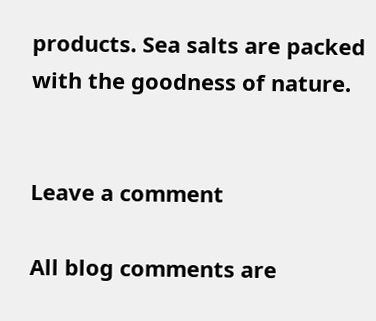products. Sea salts are packed with the goodness of nature.


Leave a comment

All blog comments are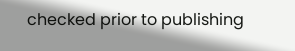checked prior to publishing